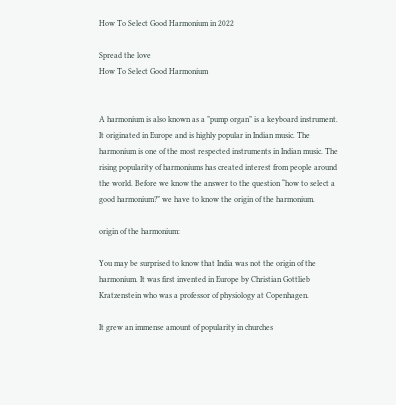How To Select Good Harmonium in 2022

Spread the love
How To Select Good Harmonium


A harmonium is also known as a ”pump organ” is a keyboard instrument. It originated in Europe and is highly popular in Indian music. The harmonium is one of the most respected instruments in Indian music. The rising popularity of harmoniums has created interest from people around the world. Before we know the answer to the question “how to select a good harmonium?” we have to know the origin of the harmonium.

origin of the harmonium:

You may be surprised to know that India was not the origin of the harmonium. It was first invented in Europe by Christian Gottlieb Kratzenstein who was a professor of physiology at Copenhagen.

It grew an immense amount of popularity in churches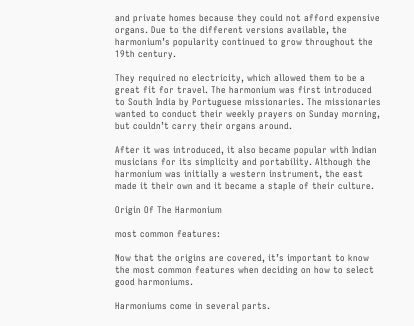and private homes because they could not afford expensive organs. Due to the different versions available, the harmonium’s popularity continued to grow throughout the 19th century.

They required no electricity, which allowed them to be a great fit for travel. The harmonium was first introduced to South India by Portuguese missionaries. The missionaries wanted to conduct their weekly prayers on Sunday morning, but couldn’t carry their organs around.

After it was introduced, it also became popular with Indian musicians for its simplicity and portability. Although the harmonium was initially a western instrument, the east made it their own and it became a staple of their culture.

Origin Of The Harmonium

most common features:

Now that the origins are covered, it’s important to know the most common features when deciding on how to select good harmoniums.

Harmoniums come in several parts.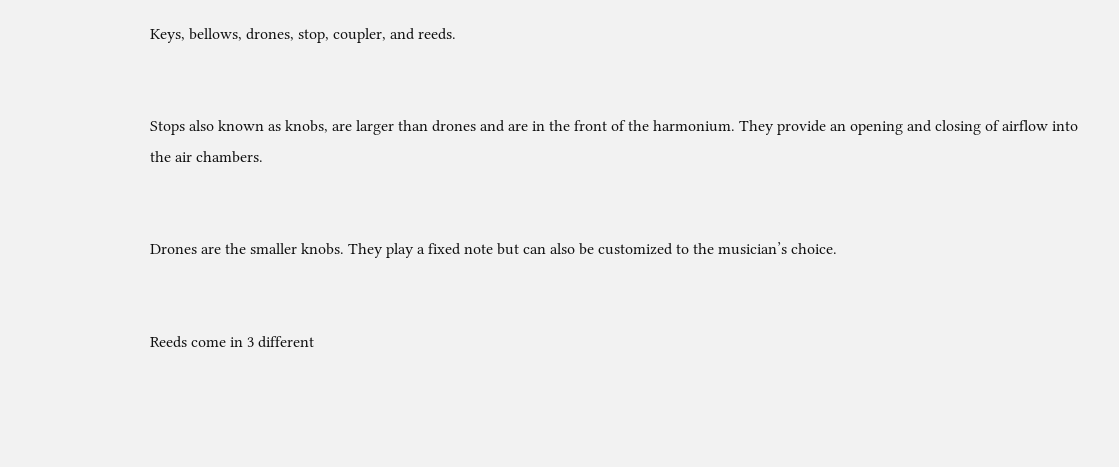Keys, bellows, drones, stop, coupler, and reeds.


Stops also known as knobs, are larger than drones and are in the front of the harmonium. They provide an opening and closing of airflow into the air chambers.


Drones are the smaller knobs. They play a fixed note but can also be customized to the musician’s choice.


Reeds come in 3 different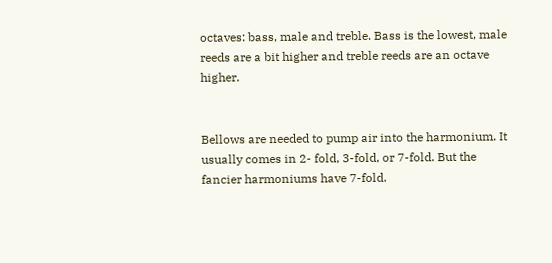octaves: bass, male and treble. Bass is the lowest, male reeds are a bit higher and treble reeds are an octave higher.


Bellows are needed to pump air into the harmonium. It usually comes in 2- fold, 3-fold, or 7-fold. But the fancier harmoniums have 7-fold.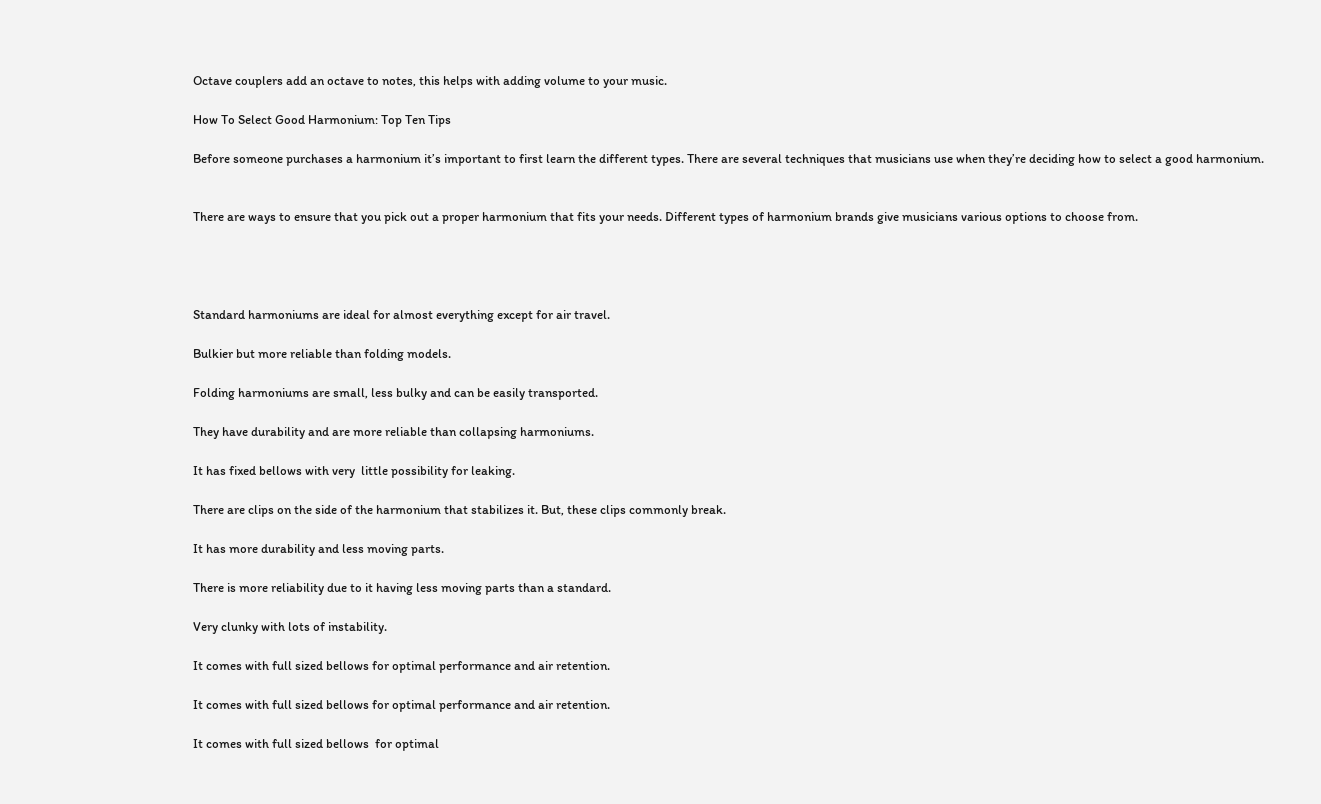Octave couplers add an octave to notes, this helps with adding volume to your music.

How To Select Good Harmonium: Top Ten Tips

Before someone purchases a harmonium it’s important to first learn the different types. There are several techniques that musicians use when they’re deciding how to select a good harmonium.


There are ways to ensure that you pick out a proper harmonium that fits your needs. Different types of harmonium brands give musicians various options to choose from.




Standard harmoniums are ideal for almost everything except for air travel.

Bulkier but more reliable than folding models.

Folding harmoniums are small, less bulky and can be easily transported.

They have durability and are more reliable than collapsing harmoniums.

It has fixed bellows with very  little possibility for leaking.

There are clips on the side of the harmonium that stabilizes it. But, these clips commonly break.

It has more durability and less moving parts.

There is more reliability due to it having less moving parts than a standard.

Very clunky with lots of instability.

It comes with full sized bellows for optimal performance and air retention.

It comes with full sized bellows for optimal performance and air retention.

It comes with full sized bellows  for optimal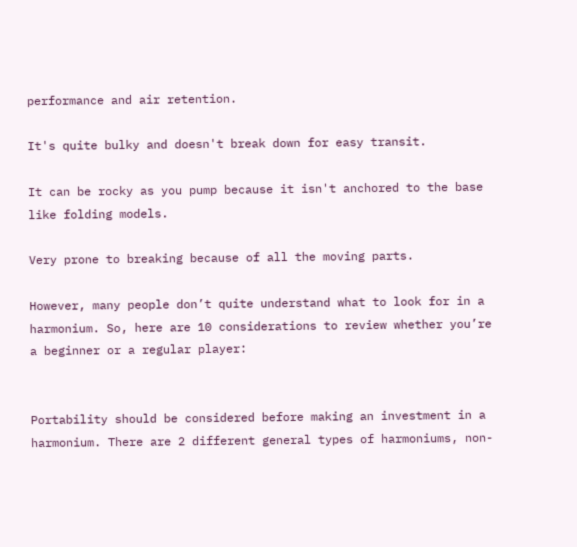performance and air retention.

It's quite bulky and doesn't break down for easy transit.

It can be rocky as you pump because it isn't anchored to the base like folding models.

Very prone to breaking because of all the moving parts.

However, many people don’t quite understand what to look for in a harmonium. So, here are 10 considerations to review whether you’re a beginner or a regular player:


Portability should be considered before making an investment in a harmonium. There are 2 different general types of harmoniums, non-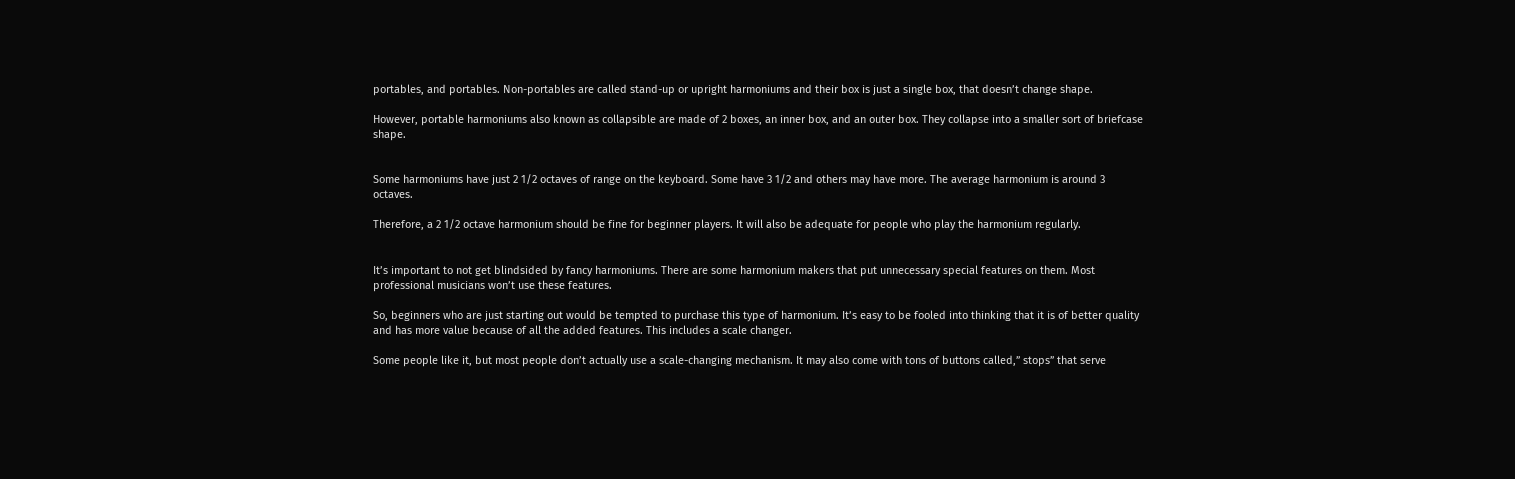portables, and portables. Non-portables are called stand-up or upright harmoniums and their box is just a single box, that doesn’t change shape.

However, portable harmoniums also known as collapsible are made of 2 boxes, an inner box, and an outer box. They collapse into a smaller sort of briefcase shape.


Some harmoniums have just 2 1/2 octaves of range on the keyboard. Some have 3 1/2 and others may have more. The average harmonium is around 3 octaves.

Therefore, a 2 1/2 octave harmonium should be fine for beginner players. It will also be adequate for people who play the harmonium regularly.


It’s important to not get blindsided by fancy harmoniums. There are some harmonium makers that put unnecessary special features on them. Most professional musicians won’t use these features.

So, beginners who are just starting out would be tempted to purchase this type of harmonium. It’s easy to be fooled into thinking that it is of better quality and has more value because of all the added features. This includes a scale changer.

Some people like it, but most people don’t actually use a scale-changing mechanism. It may also come with tons of buttons called,” stops” that serve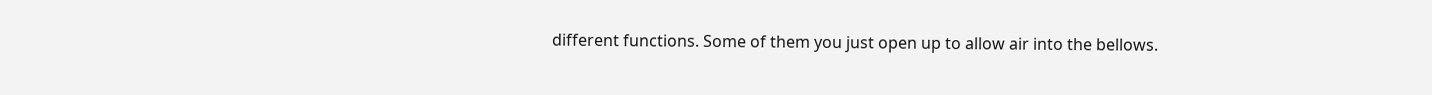different functions. Some of them you just open up to allow air into the bellows.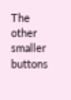The other smaller buttons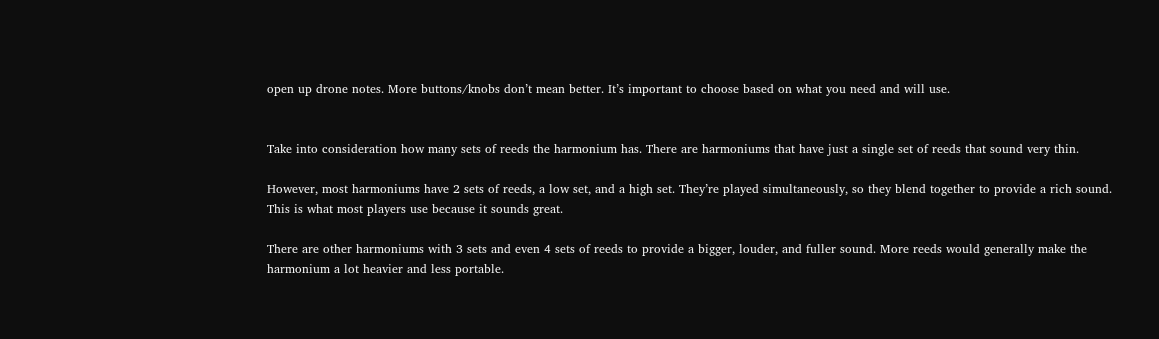open up drone notes. More buttons/knobs don’t mean better. It’s important to choose based on what you need and will use.


Take into consideration how many sets of reeds the harmonium has. There are harmoniums that have just a single set of reeds that sound very thin.

However, most harmoniums have 2 sets of reeds, a low set, and a high set. They’re played simultaneously, so they blend together to provide a rich sound. This is what most players use because it sounds great.

There are other harmoniums with 3 sets and even 4 sets of reeds to provide a bigger, louder, and fuller sound. More reeds would generally make the harmonium a lot heavier and less portable.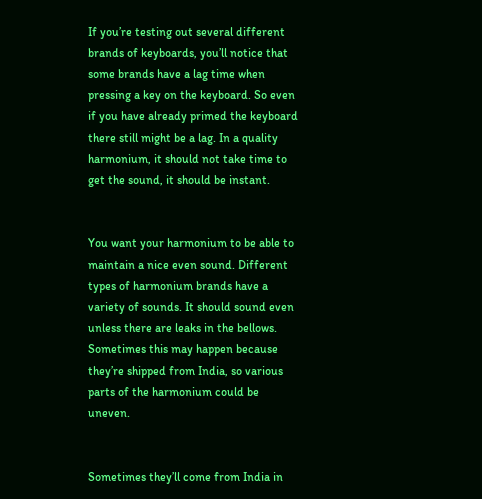If you’re testing out several different brands of keyboards, you’ll notice that some brands have a lag time when pressing a key on the keyboard. So even if you have already primed the keyboard there still might be a lag. In a quality harmonium, it should not take time to get the sound, it should be instant.


You want your harmonium to be able to maintain a nice even sound. Different types of harmonium brands have a variety of sounds. It should sound even unless there are leaks in the bellows. Sometimes this may happen because they’re shipped from India, so various parts of the harmonium could be uneven.


Sometimes they’ll come from India in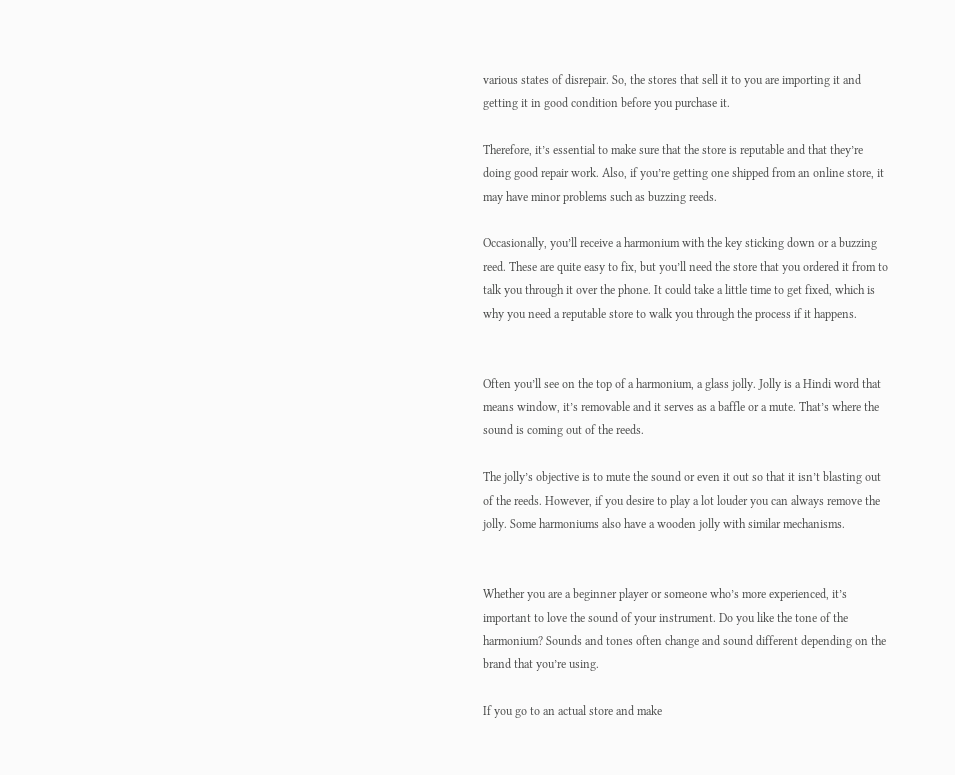various states of disrepair. So, the stores that sell it to you are importing it and getting it in good condition before you purchase it.

Therefore, it’s essential to make sure that the store is reputable and that they’re doing good repair work. Also, if you’re getting one shipped from an online store, it may have minor problems such as buzzing reeds.

Occasionally, you’ll receive a harmonium with the key sticking down or a buzzing reed. These are quite easy to fix, but you’ll need the store that you ordered it from to talk you through it over the phone. It could take a little time to get fixed, which is why you need a reputable store to walk you through the process if it happens.


Often you’ll see on the top of a harmonium, a glass jolly. Jolly is a Hindi word that means window, it’s removable and it serves as a baffle or a mute. That’s where the sound is coming out of the reeds.

The jolly’s objective is to mute the sound or even it out so that it isn’t blasting out of the reeds. However, if you desire to play a lot louder you can always remove the jolly. Some harmoniums also have a wooden jolly with similar mechanisms.


Whether you are a beginner player or someone who’s more experienced, it’s important to love the sound of your instrument. Do you like the tone of the harmonium? Sounds and tones often change and sound different depending on the brand that you’re using.

If you go to an actual store and make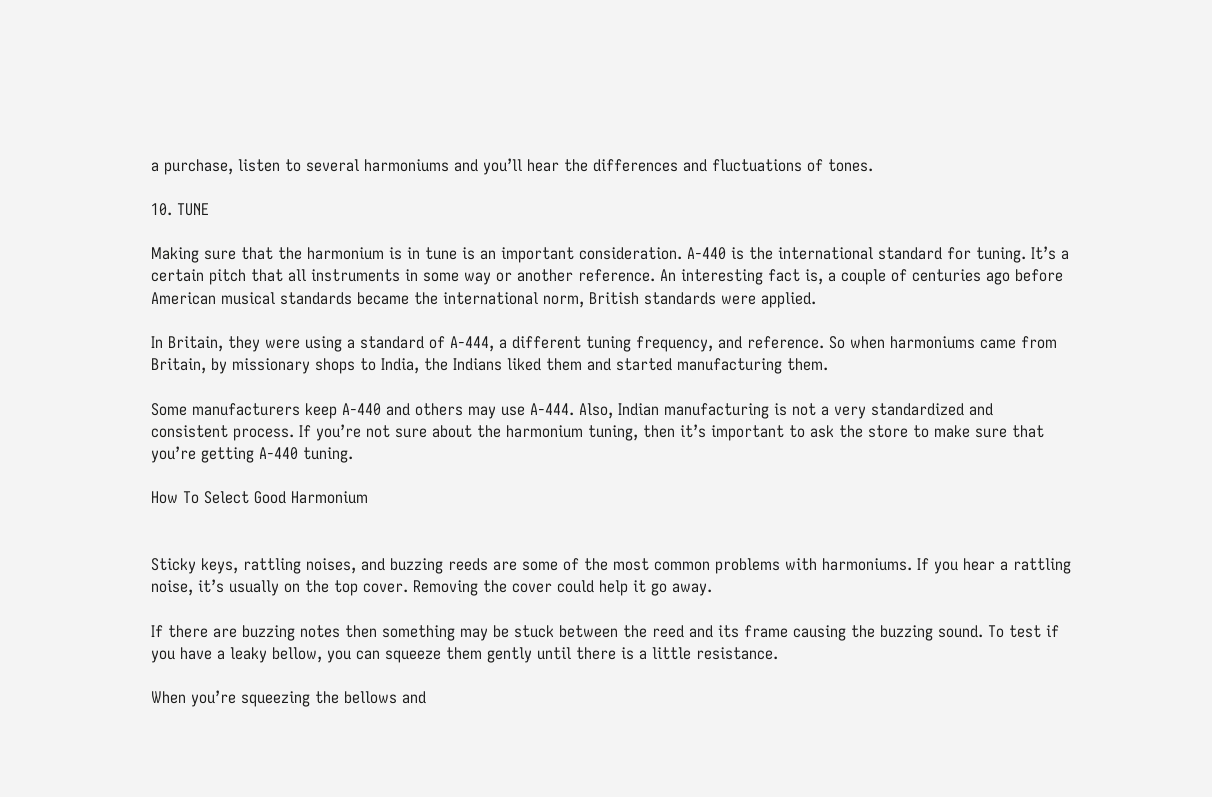a purchase, listen to several harmoniums and you’ll hear the differences and fluctuations of tones.

10. TUNE

Making sure that the harmonium is in tune is an important consideration. A-440 is the international standard for tuning. It’s a certain pitch that all instruments in some way or another reference. An interesting fact is, a couple of centuries ago before American musical standards became the international norm, British standards were applied.

In Britain, they were using a standard of A-444, a different tuning frequency, and reference. So when harmoniums came from Britain, by missionary shops to India, the Indians liked them and started manufacturing them.

Some manufacturers keep A-440 and others may use A-444. Also, Indian manufacturing is not a very standardized and consistent process. If you’re not sure about the harmonium tuning, then it’s important to ask the store to make sure that you’re getting A-440 tuning.

How To Select Good Harmonium


Sticky keys, rattling noises, and buzzing reeds are some of the most common problems with harmoniums. If you hear a rattling noise, it’s usually on the top cover. Removing the cover could help it go away.

If there are buzzing notes then something may be stuck between the reed and its frame causing the buzzing sound. To test if you have a leaky bellow, you can squeeze them gently until there is a little resistance.

When you’re squeezing the bellows and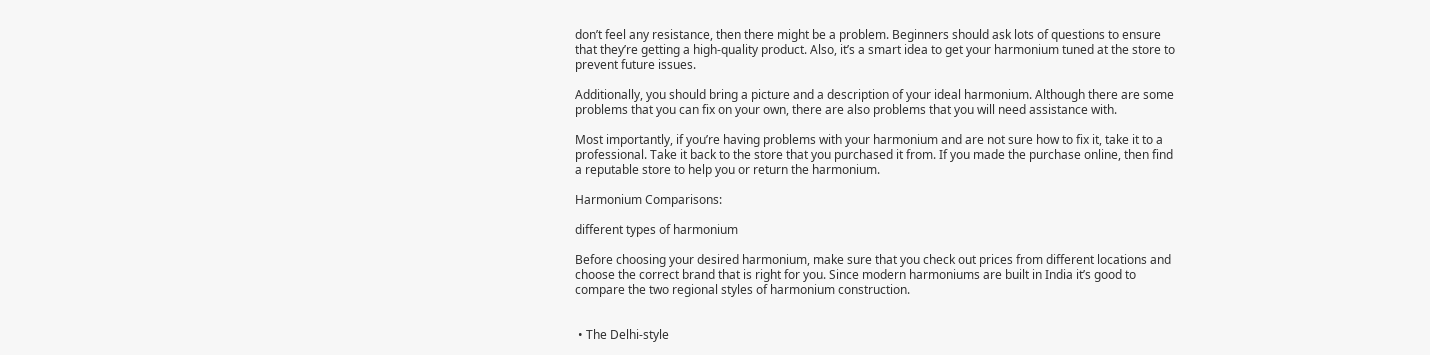don’t feel any resistance, then there might be a problem. Beginners should ask lots of questions to ensure that they’re getting a high-quality product. Also, it’s a smart idea to get your harmonium tuned at the store to prevent future issues.

Additionally, you should bring a picture and a description of your ideal harmonium. Although there are some problems that you can fix on your own, there are also problems that you will need assistance with.

Most importantly, if you’re having problems with your harmonium and are not sure how to fix it, take it to a professional. Take it back to the store that you purchased it from. If you made the purchase online, then find a reputable store to help you or return the harmonium.

Harmonium Comparisons:

different types of harmonium

Before choosing your desired harmonium, make sure that you check out prices from different locations and choose the correct brand that is right for you. Since modern harmoniums are built in India it’s good to compare the two regional styles of harmonium construction.


 • The Delhi-style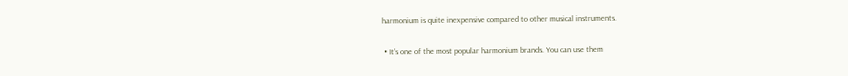harmonium is quite inexpensive compared to other musical instruments.

 • It’s one of the most popular harmonium brands. You can use them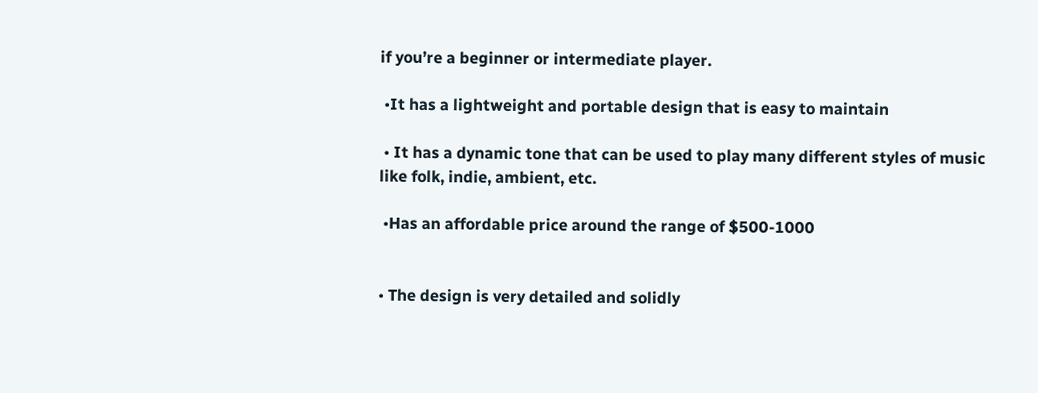if you’re a beginner or intermediate player.

 •It has a lightweight and portable design that is easy to maintain

 • It has a dynamic tone that can be used to play many different styles of music like folk, indie, ambient, etc.

 •Has an affordable price around the range of $500-1000


• The design is very detailed and solidly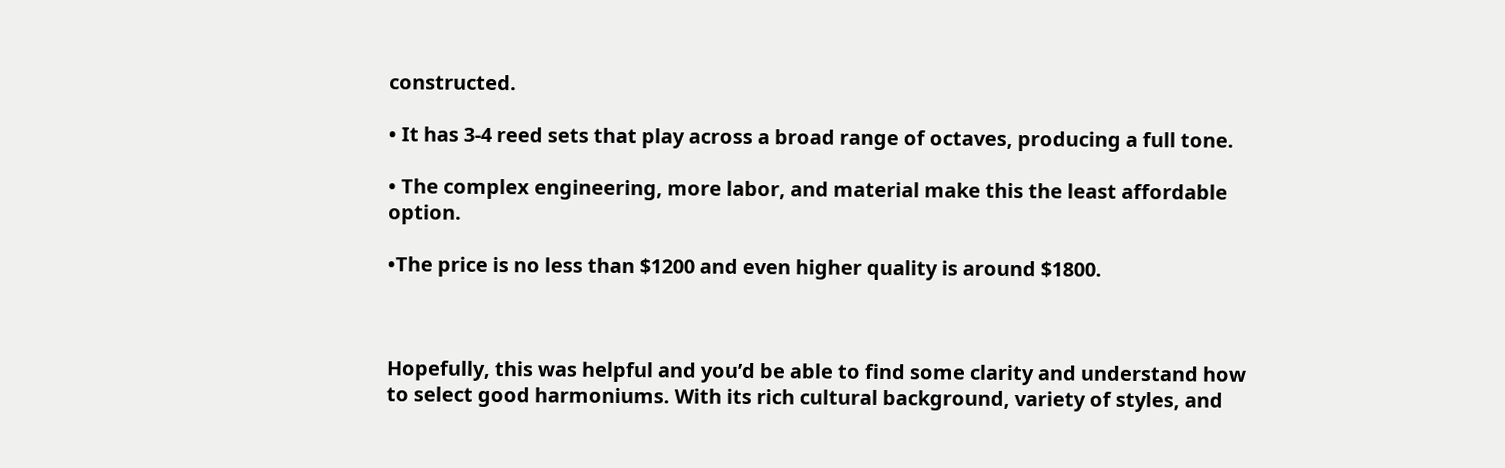constructed.

• It has 3-4 reed sets that play across a broad range of octaves, producing a full tone.

• The complex engineering, more labor, and material make this the least affordable option.

•The price is no less than $1200 and even higher quality is around $1800.



Hopefully, this was helpful and you’d be able to find some clarity and understand how to select good harmoniums. With its rich cultural background, variety of styles, and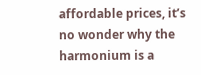affordable prices, it’s no wonder why the harmonium is a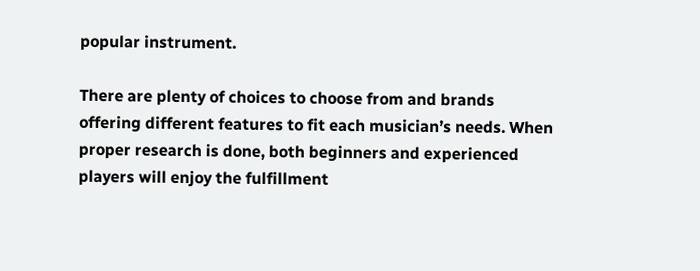popular instrument.

There are plenty of choices to choose from and brands offering different features to fit each musician’s needs. When proper research is done, both beginners and experienced players will enjoy the fulfillment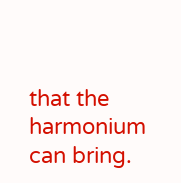that the harmonium can bring.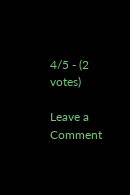4/5 - (2 votes)

Leave a Comment